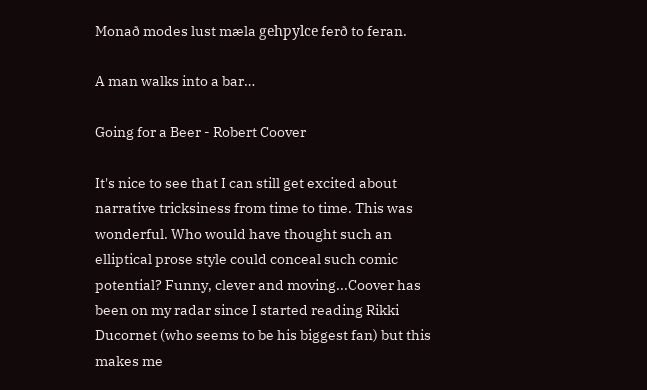Monað modes lust mæla gehƿylce ferð to feran.

A man walks into a bar…

Going for a Beer - Robert Coover

It's nice to see that I can still get excited about narrative tricksiness from time to time. This was wonderful. Who would have thought such an elliptical prose style could conceal such comic potential? Funny, clever and moving...Coover has been on my radar since I started reading Rikki Ducornet (who seems to be his biggest fan) but this makes me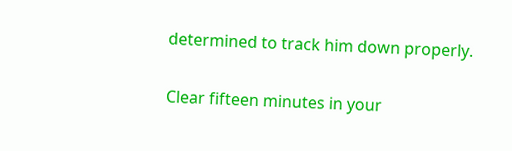determined to track him down properly.

Clear fifteen minutes in your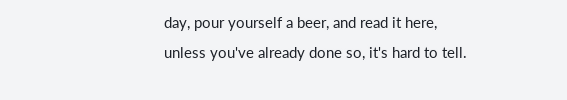day, pour yourself a beer, and read it here, unless you've already done so, it's hard to tell.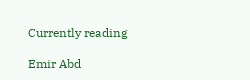Currently reading

Emir Abd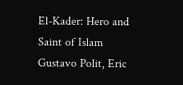El-Kader: Hero and Saint of Islam
Gustavo Polit, Eric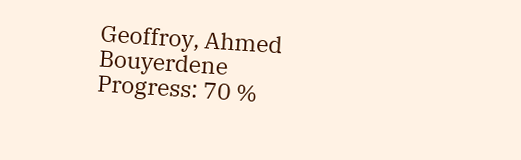Geoffroy, Ahmed Bouyerdene
Progress: 70 %